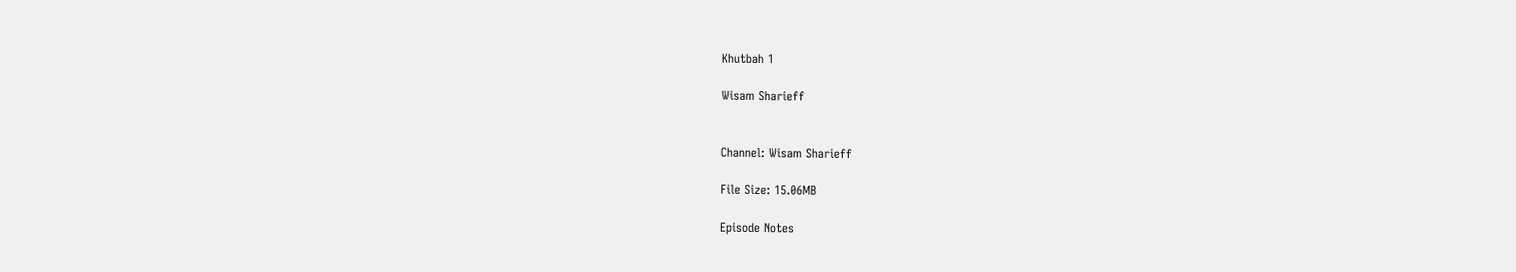Khutbah 1

Wisam Sharieff


Channel: Wisam Sharieff

File Size: 15.06MB

Episode Notes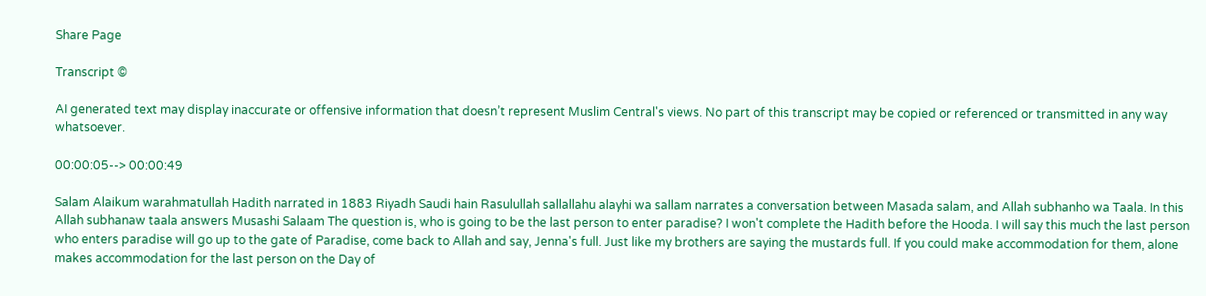Share Page

Transcript ©

AI generated text may display inaccurate or offensive information that doesn’t represent Muslim Central's views. No part of this transcript may be copied or referenced or transmitted in any way whatsoever.

00:00:05--> 00:00:49

Salam Alaikum warahmatullah Hadith narrated in 1883 Riyadh Saudi hain Rasulullah sallallahu alayhi wa sallam narrates a conversation between Masada salam, and Allah subhanho wa Taala. In this Allah subhanaw taala answers Musashi Salaam The question is, who is going to be the last person to enter paradise? I won't complete the Hadith before the Hooda. I will say this much the last person who enters paradise will go up to the gate of Paradise, come back to Allah and say, Jenna's full. Just like my brothers are saying the mustards full. If you could make accommodation for them, alone makes accommodation for the last person on the Day of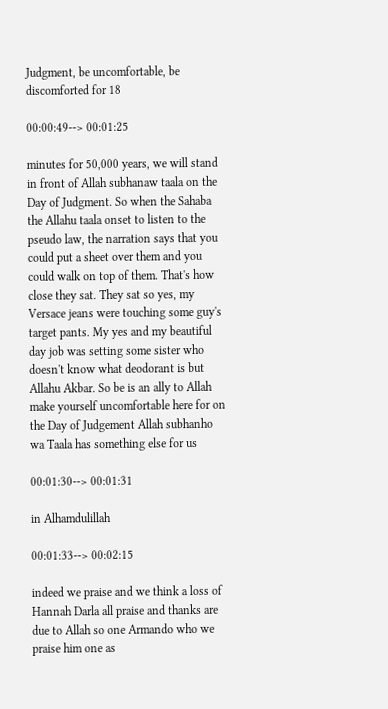Judgment, be uncomfortable, be discomforted for 18

00:00:49--> 00:01:25

minutes for 50,000 years, we will stand in front of Allah subhanaw taala on the Day of Judgment. So when the Sahaba the Allahu taala onset to listen to the pseudo law, the narration says that you could put a sheet over them and you could walk on top of them. That's how close they sat. They sat so yes, my Versace jeans were touching some guy's target pants. My yes and my beautiful day job was setting some sister who doesn't know what deodorant is but Allahu Akbar. So be is an ally to Allah make yourself uncomfortable here for on the Day of Judgement Allah subhanho wa Taala has something else for us

00:01:30--> 00:01:31

in Alhamdulillah

00:01:33--> 00:02:15

indeed we praise and we think a loss of Hannah Darla all praise and thanks are due to Allah so one Armando who we praise him one as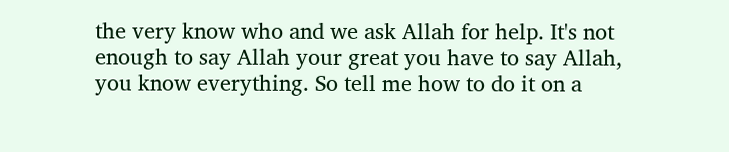the very know who and we ask Allah for help. It's not enough to say Allah your great you have to say Allah, you know everything. So tell me how to do it on a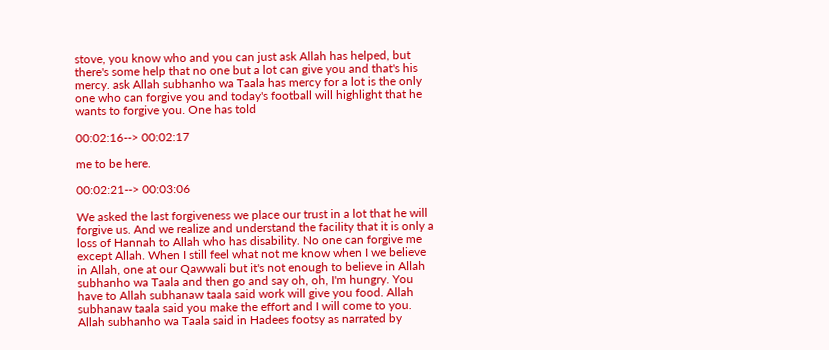stove, you know who and you can just ask Allah has helped, but there's some help that no one but a lot can give you and that's his mercy. ask Allah subhanho wa Taala has mercy for a lot is the only one who can forgive you and today's football will highlight that he wants to forgive you. One has told

00:02:16--> 00:02:17

me to be here.

00:02:21--> 00:03:06

We asked the last forgiveness we place our trust in a lot that he will forgive us. And we realize and understand the facility that it is only a loss of Hannah to Allah who has disability. No one can forgive me except Allah. When I still feel what not me know when I we believe in Allah, one at our Qawwali but it's not enough to believe in Allah subhanho wa Taala and then go and say oh, oh, I'm hungry. You have to Allah subhanaw taala said work will give you food. Allah subhanaw taala said you make the effort and I will come to you. Allah subhanho wa Taala said in Hadees footsy as narrated by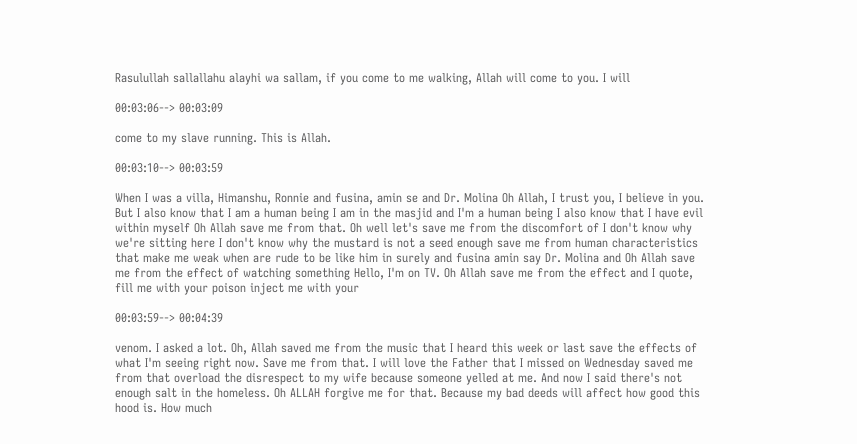Rasulullah sallallahu alayhi wa sallam, if you come to me walking, Allah will come to you. I will

00:03:06--> 00:03:09

come to my slave running. This is Allah.

00:03:10--> 00:03:59

When I was a villa, Himanshu, Ronnie and fusina, amin se and Dr. Molina Oh Allah, I trust you, I believe in you. But I also know that I am a human being I am in the masjid and I'm a human being I also know that I have evil within myself Oh Allah save me from that. Oh well let's save me from the discomfort of I don't know why we're sitting here I don't know why the mustard is not a seed enough save me from human characteristics that make me weak when are rude to be like him in surely and fusina amin say Dr. Molina and Oh Allah save me from the effect of watching something Hello, I'm on TV. Oh Allah save me from the effect and I quote, fill me with your poison inject me with your

00:03:59--> 00:04:39

venom. I asked a lot. Oh, Allah saved me from the music that I heard this week or last save the effects of what I'm seeing right now. Save me from that. I will love the Father that I missed on Wednesday saved me from that overload the disrespect to my wife because someone yelled at me. And now I said there's not enough salt in the homeless. Oh ALLAH forgive me for that. Because my bad deeds will affect how good this hood is. How much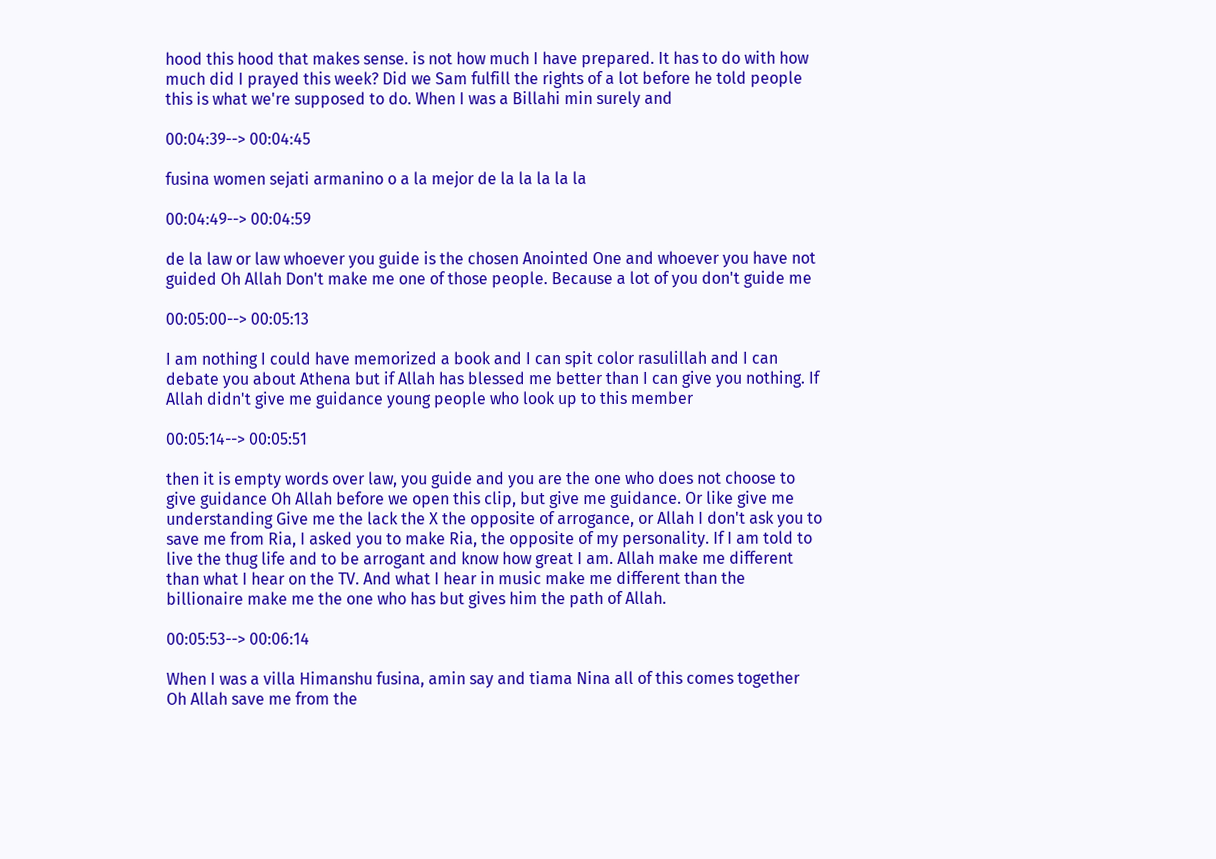hood this hood that makes sense. is not how much I have prepared. It has to do with how much did I prayed this week? Did we Sam fulfill the rights of a lot before he told people this is what we're supposed to do. When I was a Billahi min surely and

00:04:39--> 00:04:45

fusina women sejati armanino o a la mejor de la la la la la

00:04:49--> 00:04:59

de la law or law whoever you guide is the chosen Anointed One and whoever you have not guided Oh Allah Don't make me one of those people. Because a lot of you don't guide me

00:05:00--> 00:05:13

I am nothing I could have memorized a book and I can spit color rasulillah and I can debate you about Athena but if Allah has blessed me better than I can give you nothing. If Allah didn't give me guidance young people who look up to this member

00:05:14--> 00:05:51

then it is empty words over law, you guide and you are the one who does not choose to give guidance Oh Allah before we open this clip, but give me guidance. Or like give me understanding Give me the lack the X the opposite of arrogance, or Allah I don't ask you to save me from Ria, I asked you to make Ria, the opposite of my personality. If I am told to live the thug life and to be arrogant and know how great I am. Allah make me different than what I hear on the TV. And what I hear in music make me different than the billionaire make me the one who has but gives him the path of Allah.

00:05:53--> 00:06:14

When I was a villa Himanshu fusina, amin say and tiama Nina all of this comes together Oh Allah save me from the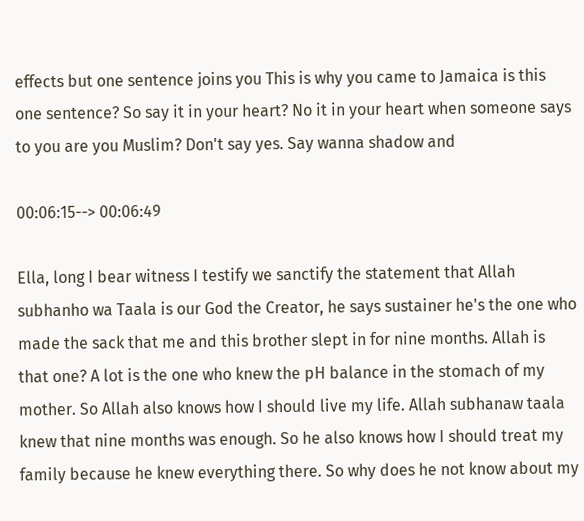effects but one sentence joins you This is why you came to Jamaica is this one sentence? So say it in your heart? No it in your heart when someone says to you are you Muslim? Don't say yes. Say wanna shadow and

00:06:15--> 00:06:49

Ella, long I bear witness I testify we sanctify the statement that Allah subhanho wa Taala is our God the Creator, he says sustainer he's the one who made the sack that me and this brother slept in for nine months. Allah is that one? A lot is the one who knew the pH balance in the stomach of my mother. So Allah also knows how I should live my life. Allah subhanaw taala knew that nine months was enough. So he also knows how I should treat my family because he knew everything there. So why does he not know about my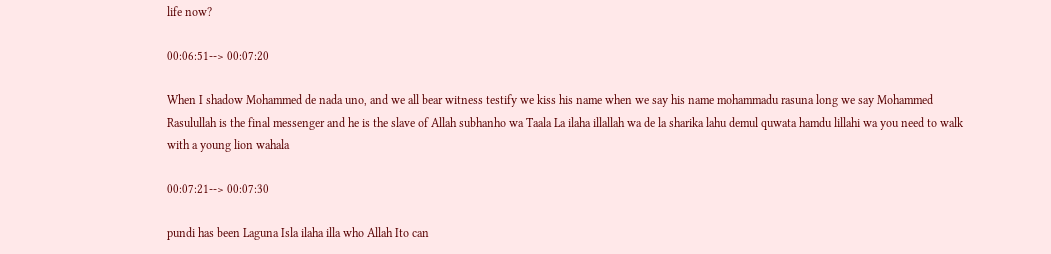life now?

00:06:51--> 00:07:20

When I shadow Mohammed de nada uno, and we all bear witness testify we kiss his name when we say his name mohammadu rasuna long we say Mohammed Rasulullah is the final messenger and he is the slave of Allah subhanho wa Taala La ilaha illallah wa de la sharika lahu demul quwata hamdu lillahi wa you need to walk with a young lion wahala

00:07:21--> 00:07:30

pundi has been Laguna Isla ilaha illa who Allah Ito can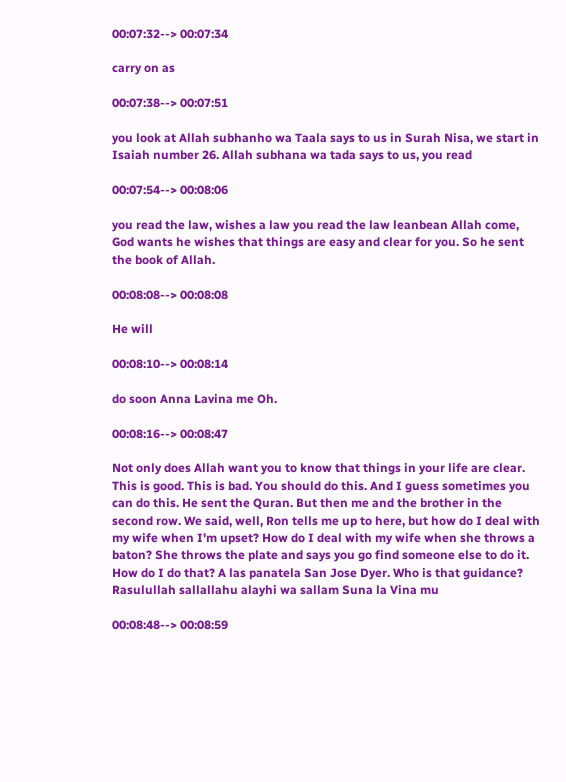00:07:32--> 00:07:34

carry on as

00:07:38--> 00:07:51

you look at Allah subhanho wa Taala says to us in Surah Nisa, we start in Isaiah number 26. Allah subhana wa tada says to us, you read

00:07:54--> 00:08:06

you read the law, wishes a law you read the law leanbean Allah come, God wants he wishes that things are easy and clear for you. So he sent the book of Allah.

00:08:08--> 00:08:08

He will

00:08:10--> 00:08:14

do soon Anna Lavina me Oh.

00:08:16--> 00:08:47

Not only does Allah want you to know that things in your life are clear. This is good. This is bad. You should do this. And I guess sometimes you can do this. He sent the Quran. But then me and the brother in the second row. We said, well, Ron tells me up to here, but how do I deal with my wife when I'm upset? How do I deal with my wife when she throws a baton? She throws the plate and says you go find someone else to do it. How do I do that? A las panatela San Jose Dyer. Who is that guidance? Rasulullah sallallahu alayhi wa sallam Suna la Vina mu

00:08:48--> 00:08:59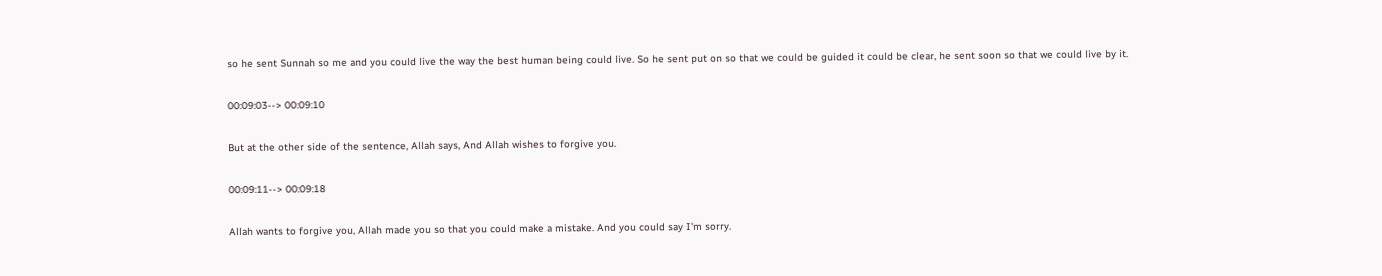so he sent Sunnah so me and you could live the way the best human being could live. So he sent put on so that we could be guided it could be clear, he sent soon so that we could live by it.

00:09:03--> 00:09:10

But at the other side of the sentence, Allah says, And Allah wishes to forgive you.

00:09:11--> 00:09:18

Allah wants to forgive you, Allah made you so that you could make a mistake. And you could say I'm sorry.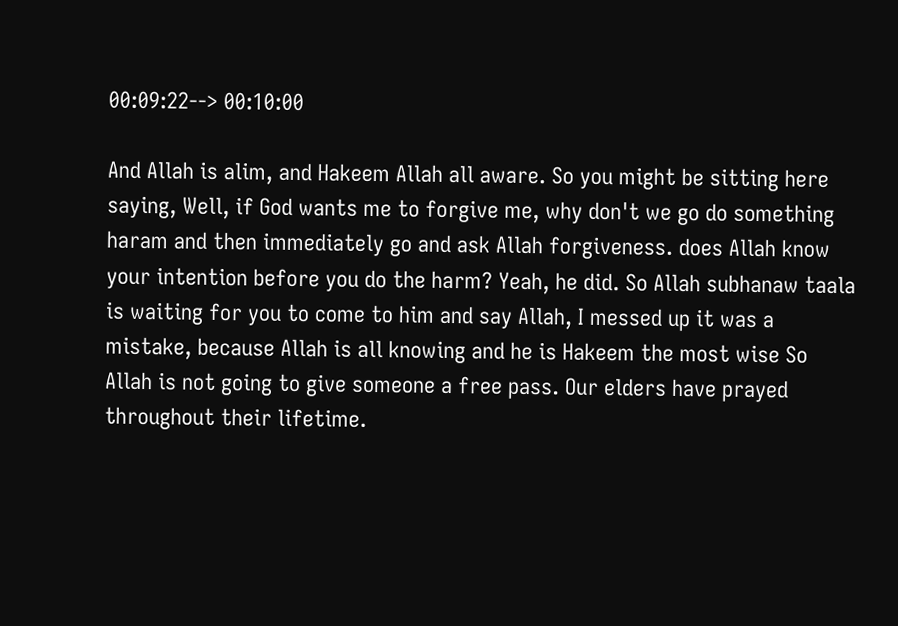00:09:22--> 00:10:00

And Allah is alim, and Hakeem Allah all aware. So you might be sitting here saying, Well, if God wants me to forgive me, why don't we go do something haram and then immediately go and ask Allah forgiveness. does Allah know your intention before you do the harm? Yeah, he did. So Allah subhanaw taala is waiting for you to come to him and say Allah, I messed up it was a mistake, because Allah is all knowing and he is Hakeem the most wise So Allah is not going to give someone a free pass. Our elders have prayed throughout their lifetime.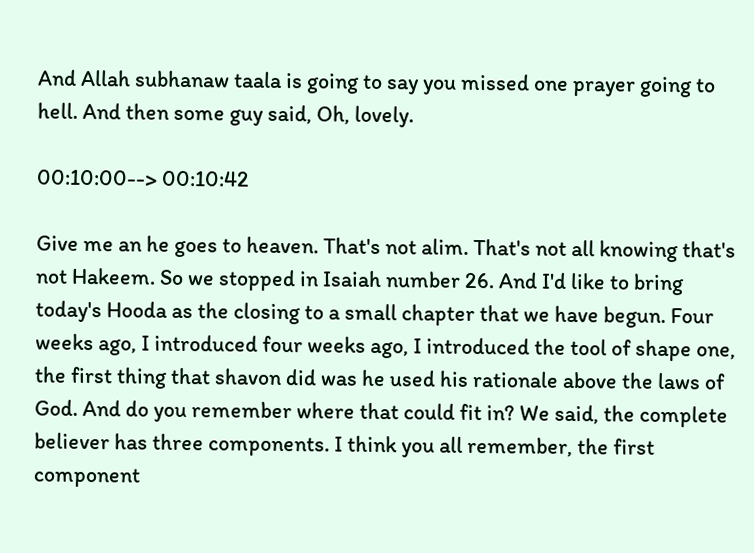And Allah subhanaw taala is going to say you missed one prayer going to hell. And then some guy said, Oh, lovely.

00:10:00--> 00:10:42

Give me an he goes to heaven. That's not alim. That's not all knowing that's not Hakeem. So we stopped in Isaiah number 26. And I'd like to bring today's Hooda as the closing to a small chapter that we have begun. Four weeks ago, I introduced four weeks ago, I introduced the tool of shape one, the first thing that shavon did was he used his rationale above the laws of God. And do you remember where that could fit in? We said, the complete believer has three components. I think you all remember, the first component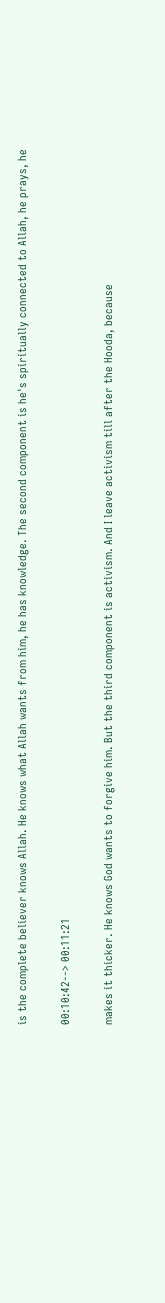is the complete believer knows Allah. He knows what Allah wants from him, he has knowledge. The second component is he's spiritually connected to Allah, he prays, he

00:10:42--> 00:11:21

makes it thicker. He knows God wants to forgive him. But the third component is activism. And I leave activism till after the Hooda, because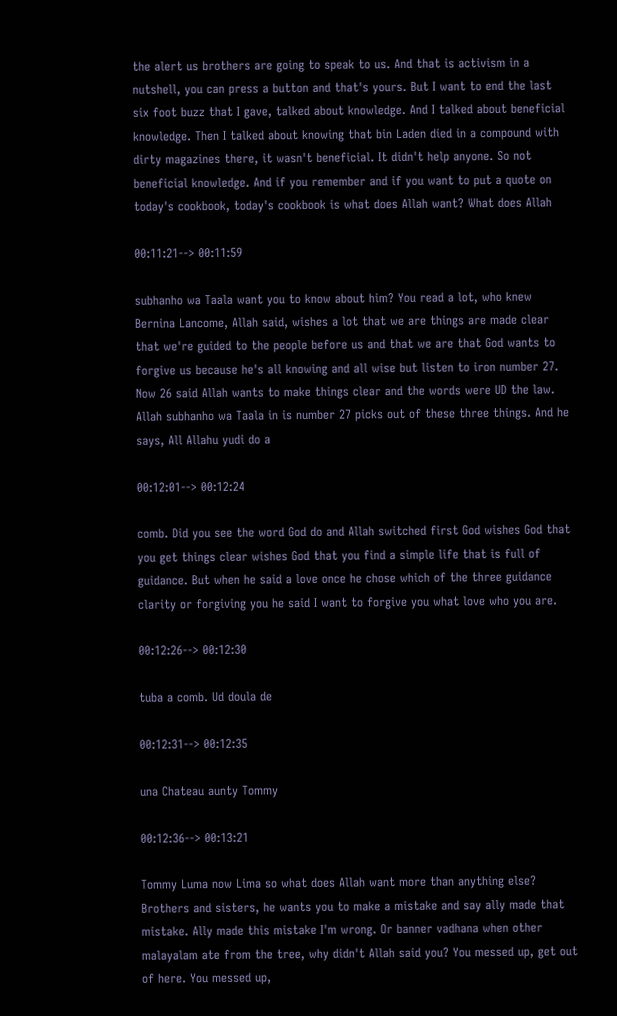the alert us brothers are going to speak to us. And that is activism in a nutshell, you can press a button and that's yours. But I want to end the last six foot buzz that I gave, talked about knowledge. And I talked about beneficial knowledge. Then I talked about knowing that bin Laden died in a compound with dirty magazines there, it wasn't beneficial. It didn't help anyone. So not beneficial knowledge. And if you remember and if you want to put a quote on today's cookbook, today's cookbook is what does Allah want? What does Allah

00:11:21--> 00:11:59

subhanho wa Taala want you to know about him? You read a lot, who knew Bernina Lancome, Allah said, wishes a lot that we are things are made clear that we're guided to the people before us and that we are that God wants to forgive us because he's all knowing and all wise but listen to iron number 27. Now 26 said Allah wants to make things clear and the words were UD the law. Allah subhanho wa Taala in is number 27 picks out of these three things. And he says, All Allahu yudi do a

00:12:01--> 00:12:24

comb. Did you see the word God do and Allah switched first God wishes God that you get things clear wishes God that you find a simple life that is full of guidance. But when he said a love once he chose which of the three guidance clarity or forgiving you he said I want to forgive you what love who you are.

00:12:26--> 00:12:30

tuba a comb. Ud doula de

00:12:31--> 00:12:35

una Chateau aunty Tommy

00:12:36--> 00:13:21

Tommy Luma now Lima so what does Allah want more than anything else? Brothers and sisters, he wants you to make a mistake and say ally made that mistake. Ally made this mistake I'm wrong. Or banner vadhana when other malayalam ate from the tree, why didn't Allah said you? You messed up, get out of here. You messed up,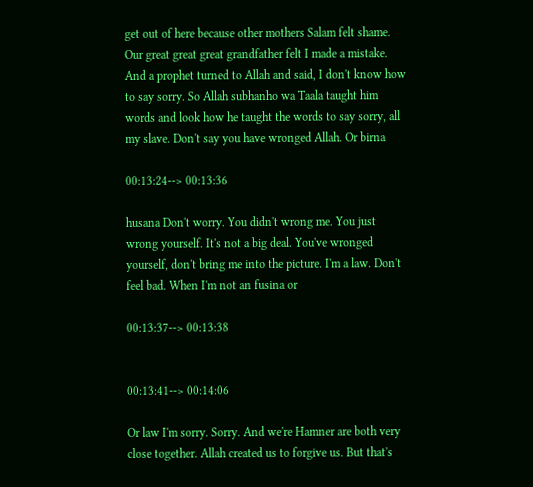get out of here because other mothers Salam felt shame. Our great great great grandfather felt I made a mistake. And a prophet turned to Allah and said, I don't know how to say sorry. So Allah subhanho wa Taala taught him words and look how he taught the words to say sorry, all my slave. Don't say you have wronged Allah. Or birna

00:13:24--> 00:13:36

husana Don't worry. You didn't wrong me. You just wrong yourself. It's not a big deal. You've wronged yourself, don't bring me into the picture. I'm a law. Don't feel bad. When I'm not an fusina or

00:13:37--> 00:13:38


00:13:41--> 00:14:06

Or law I'm sorry. Sorry. And we're Hamner are both very close together. Allah created us to forgive us. But that's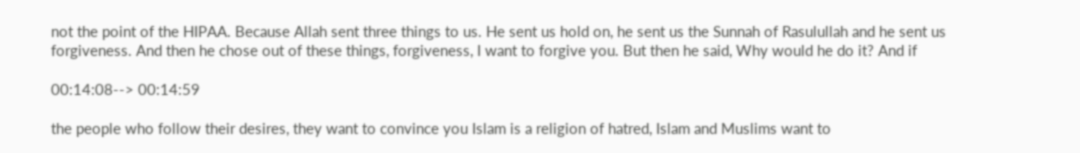not the point of the HIPAA. Because Allah sent three things to us. He sent us hold on, he sent us the Sunnah of Rasulullah and he sent us forgiveness. And then he chose out of these things, forgiveness, I want to forgive you. But then he said, Why would he do it? And if

00:14:08--> 00:14:59

the people who follow their desires, they want to convince you Islam is a religion of hatred, Islam and Muslims want to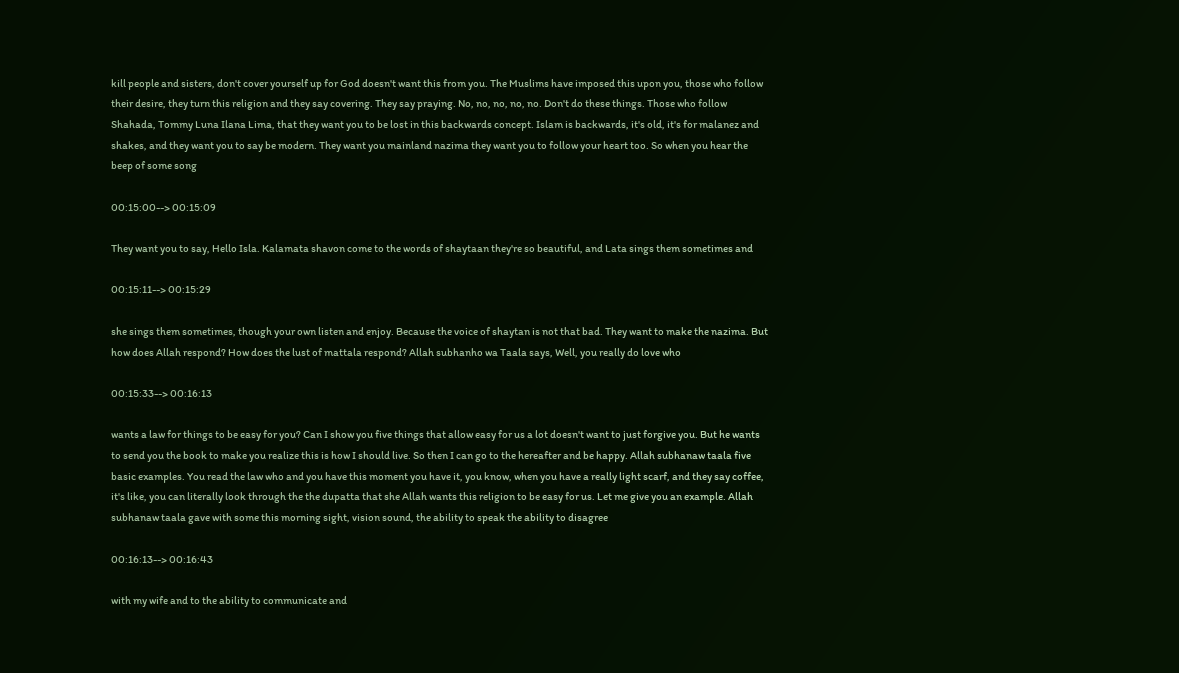kill people and sisters, don't cover yourself up for God doesn't want this from you. The Muslims have imposed this upon you, those who follow their desire, they turn this religion and they say covering. They say praying. No, no, no, no, no. Don't do these things. Those who follow Shahada, Tommy Luna Ilana Lima, that they want you to be lost in this backwards concept. Islam is backwards, it's old, it's for malanez and shakes, and they want you to say be modern. They want you mainland nazima they want you to follow your heart too. So when you hear the beep of some song

00:15:00--> 00:15:09

They want you to say, Hello Isla. Kalamata shavon come to the words of shaytaan they're so beautiful, and Lata sings them sometimes and

00:15:11--> 00:15:29

she sings them sometimes, though your own listen and enjoy. Because the voice of shaytan is not that bad. They want to make the nazima. But how does Allah respond? How does the lust of mattala respond? Allah subhanho wa Taala says, Well, you really do love who

00:15:33--> 00:16:13

wants a law for things to be easy for you? Can I show you five things that allow easy for us a lot doesn't want to just forgive you. But he wants to send you the book to make you realize this is how I should live. So then I can go to the hereafter and be happy. Allah subhanaw taala five basic examples. You read the law who and you have this moment you have it, you know, when you have a really light scarf, and they say coffee, it's like, you can literally look through the the dupatta that she Allah wants this religion to be easy for us. Let me give you an example. Allah subhanaw taala gave with some this morning sight, vision sound, the ability to speak the ability to disagree

00:16:13--> 00:16:43

with my wife and to the ability to communicate and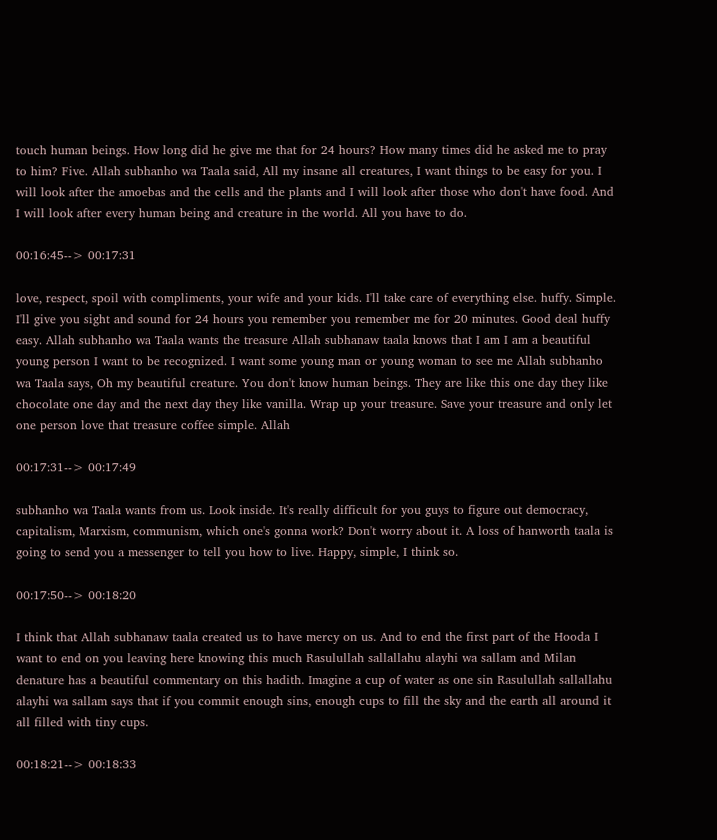touch human beings. How long did he give me that for 24 hours? How many times did he asked me to pray to him? Five. Allah subhanho wa Taala said, All my insane all creatures, I want things to be easy for you. I will look after the amoebas and the cells and the plants and I will look after those who don't have food. And I will look after every human being and creature in the world. All you have to do.

00:16:45--> 00:17:31

love, respect, spoil with compliments, your wife and your kids. I'll take care of everything else. huffy. Simple. I'll give you sight and sound for 24 hours you remember you remember me for 20 minutes. Good deal huffy easy. Allah subhanho wa Taala wants the treasure Allah subhanaw taala knows that I am I am a beautiful young person I want to be recognized. I want some young man or young woman to see me Allah subhanho wa Taala says, Oh my beautiful creature. You don't know human beings. They are like this one day they like chocolate one day and the next day they like vanilla. Wrap up your treasure. Save your treasure and only let one person love that treasure coffee simple. Allah

00:17:31--> 00:17:49

subhanho wa Taala wants from us. Look inside. It's really difficult for you guys to figure out democracy, capitalism, Marxism, communism, which one's gonna work? Don't worry about it. A loss of hanworth taala is going to send you a messenger to tell you how to live. Happy, simple, I think so.

00:17:50--> 00:18:20

I think that Allah subhanaw taala created us to have mercy on us. And to end the first part of the Hooda I want to end on you leaving here knowing this much Rasulullah sallallahu alayhi wa sallam and Milan denature has a beautiful commentary on this hadith. Imagine a cup of water as one sin Rasulullah sallallahu alayhi wa sallam says that if you commit enough sins, enough cups to fill the sky and the earth all around it all filled with tiny cups.

00:18:21--> 00:18:33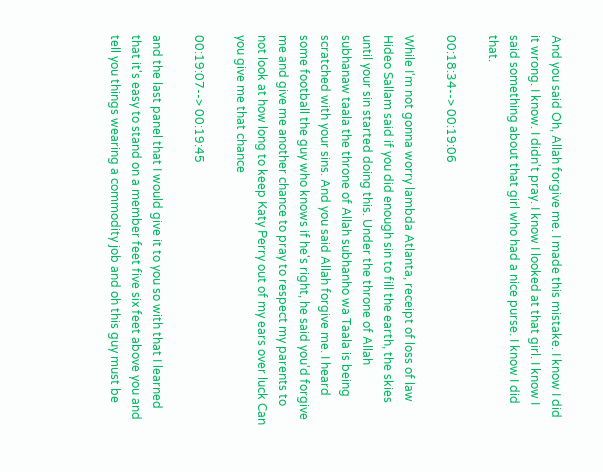And you said Oh, Allah forgive me. I made this mistake. I know I did it wrong. I know. I didn't pray. I know I looked at that girl. I know I said something about that girl who had a nice purse. I know I did that.

00:18:34--> 00:19:06

While I'm not gonna worry lambda Atlanta, receipt of loss of law Hideo Sallam said if you did enough sin to fill the earth, the skies until your sin started doing this. Under the throne of Allah subhanaw taala the throne of Allah subhanho wa Taala is being scratched with your sins. And you said Allah forgive me. I heard some football the guy who knows if he's right, he said you'd forgive me and give me another chance to pray to respect my parents to not look at how long to keep Katy Perry out of my ears over luck Can you give me that chance

00:19:07--> 00:19:45

and the last panel that I would give it to you so with that I learned that it's easy to stand on a member feet five six feet above you and tell you things wearing a commodity job and oh this guy must be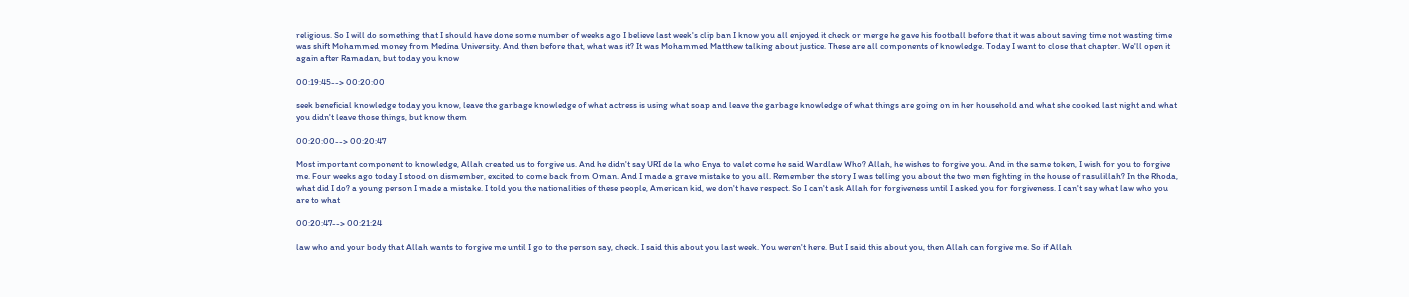religious. So I will do something that I should have done some number of weeks ago I believe last week's clip ban I know you all enjoyed it check or merge he gave his football before that it was about saving time not wasting time was shift Mohammed money from Medina University. And then before that, what was it? It was Mohammed Matthew talking about justice. These are all components of knowledge. Today I want to close that chapter. We'll open it again after Ramadan, but today you know

00:19:45--> 00:20:00

seek beneficial knowledge today you know, leave the garbage knowledge of what actress is using what soap and leave the garbage knowledge of what things are going on in her household and what she cooked last night and what you didn't leave those things, but know them

00:20:00--> 00:20:47

Most important component to knowledge, Allah created us to forgive us. And he didn't say URI de la who Enya to valet come he said Wardlaw Who? Allah, he wishes to forgive you. And in the same token, I wish for you to forgive me. Four weeks ago today I stood on dismember, excited to come back from Oman. And I made a grave mistake to you all. Remember the story I was telling you about the two men fighting in the house of rasulillah? In the Rhoda, what did I do? a young person I made a mistake. I told you the nationalities of these people, American kid, we don't have respect. So I can't ask Allah for forgiveness until I asked you for forgiveness. I can't say what law who you are to what

00:20:47--> 00:21:24

law who and your body that Allah wants to forgive me until I go to the person say, check. I said this about you last week. You weren't here. But I said this about you, then Allah can forgive me. So if Allah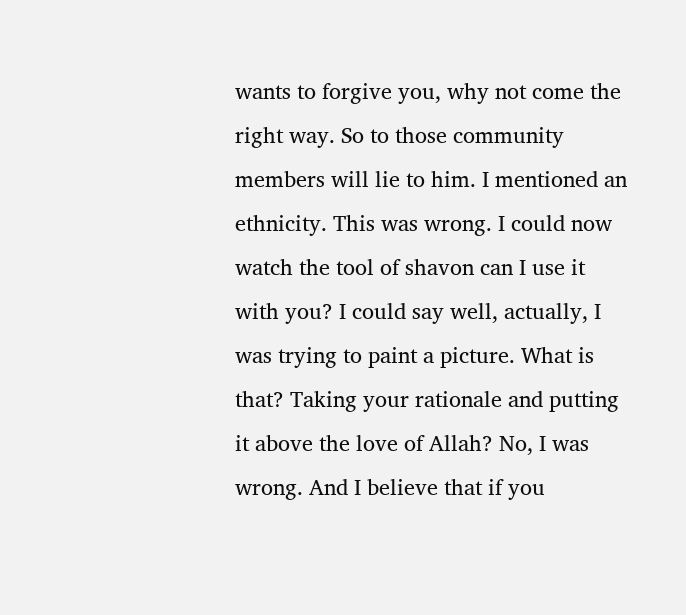wants to forgive you, why not come the right way. So to those community members will lie to him. I mentioned an ethnicity. This was wrong. I could now watch the tool of shavon can I use it with you? I could say well, actually, I was trying to paint a picture. What is that? Taking your rationale and putting it above the love of Allah? No, I was wrong. And I believe that if you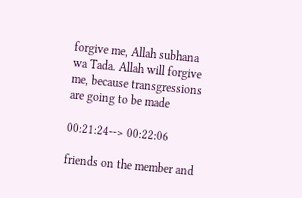forgive me, Allah subhana wa Tada. Allah will forgive me, because transgressions are going to be made

00:21:24--> 00:22:06

friends on the member and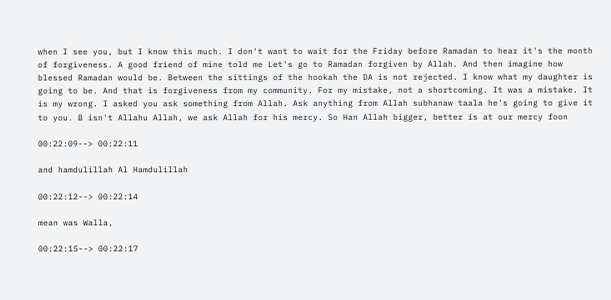when I see you, but I know this much. I don't want to wait for the Friday before Ramadan to hear it's the month of forgiveness. A good friend of mine told me Let's go to Ramadan forgiven by Allah. And then imagine how blessed Ramadan would be. Between the sittings of the hookah the DA is not rejected. I know what my daughter is going to be. And that is forgiveness from my community. For my mistake, not a shortcoming. It was a mistake. It is my wrong. I asked you ask something from Allah. Ask anything from Allah subhanaw taala he's going to give it to you. B isn't Allahu Allah, we ask Allah for his mercy. So Han Allah bigger, better is at our mercy foon

00:22:09--> 00:22:11

and hamdulillah Al Hamdulillah

00:22:12--> 00:22:14

mean was Walla,

00:22:15--> 00:22:17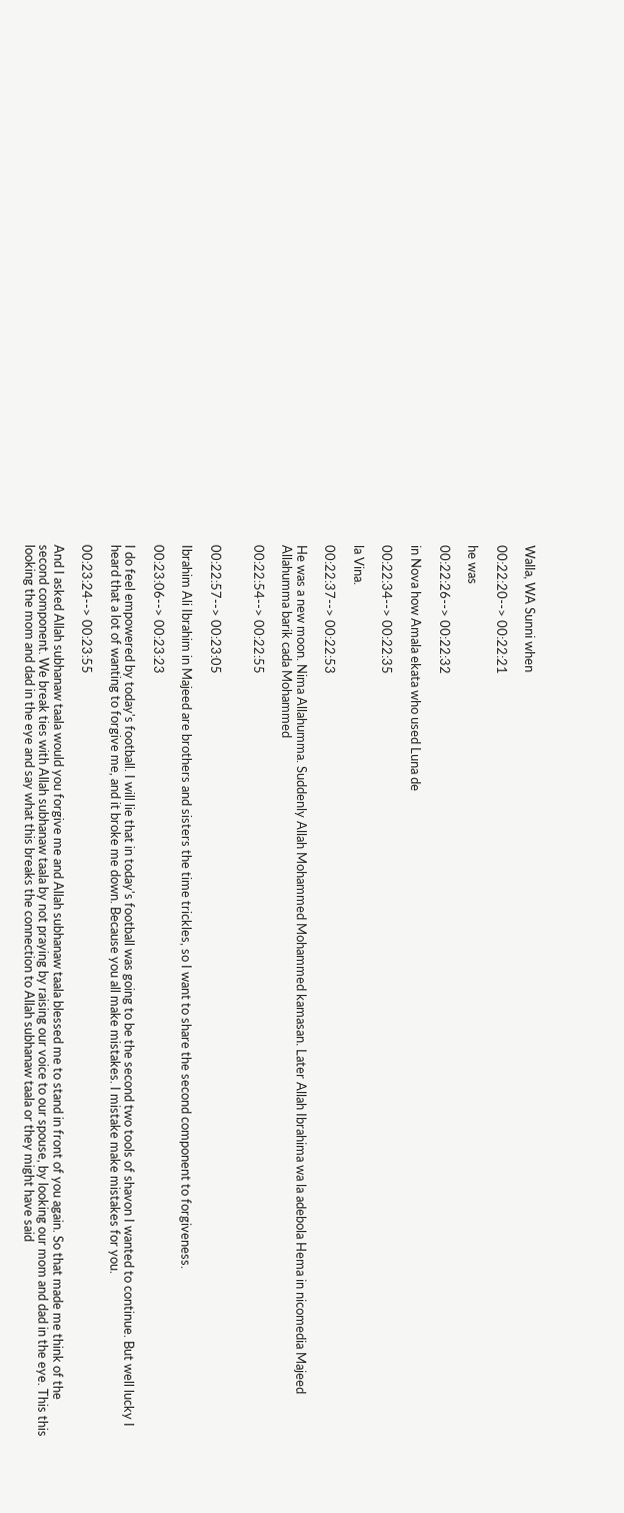Walla, WA Sunni when

00:22:20--> 00:22:21

he was

00:22:26--> 00:22:32

in Nova how Amala ekata who used Luna de

00:22:34--> 00:22:35

la Vina.

00:22:37--> 00:22:53

He was a new moon. Nima Allahumma. Suddenly Allah Mohammed Mohammed kamasan. Later Allah Ibrahima wa la adebola Hema in nicomedia Majeed Allahumma barik cada Mohammed

00:22:54--> 00:22:55


00:22:57--> 00:23:05

Ibrahim Ali Ibrahim in Majeed are brothers and sisters the time trickles, so I want to share the second component to forgiveness.

00:23:06--> 00:23:23

I do feel empowered by today's football. I will lie that in today's football was going to be the second two tools of shavon I wanted to continue. But well lucky I heard that a lot of wanting to forgive me, and it broke me down. Because you all make mistakes. I mistake make mistakes for you.

00:23:24--> 00:23:55

And I asked Allah subhanaw taala would you forgive me and Allah subhanaw taala blessed me to stand in front of you again. So that made me think of the second component. We break ties with Allah subhanaw taala by not praying by raising our voice to our spouse, by looking our mom and dad in the eye. This this looking the mom and dad in the eye and say what this breaks the connection to Allah subhanaw taala or they might have said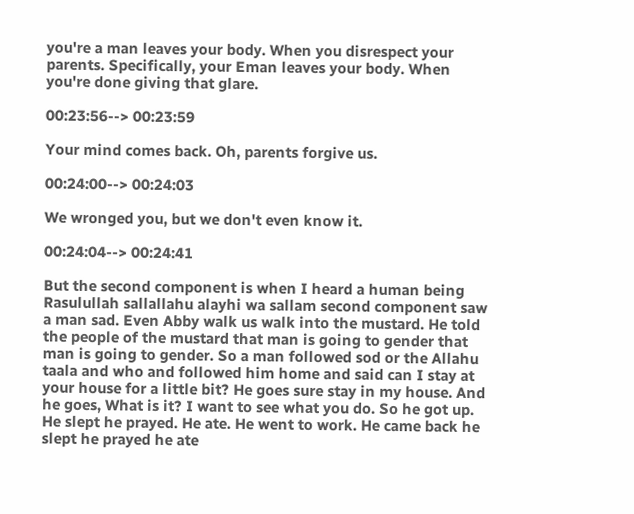you're a man leaves your body. When you disrespect your parents. Specifically, your Eman leaves your body. When you're done giving that glare.

00:23:56--> 00:23:59

Your mind comes back. Oh, parents forgive us.

00:24:00--> 00:24:03

We wronged you, but we don't even know it.

00:24:04--> 00:24:41

But the second component is when I heard a human being Rasulullah sallallahu alayhi wa sallam second component saw a man sad. Even Abby walk us walk into the mustard. He told the people of the mustard that man is going to gender that man is going to gender. So a man followed sod or the Allahu taala and who and followed him home and said can I stay at your house for a little bit? He goes sure stay in my house. And he goes, What is it? I want to see what you do. So he got up. He slept he prayed. He ate. He went to work. He came back he slept he prayed he ate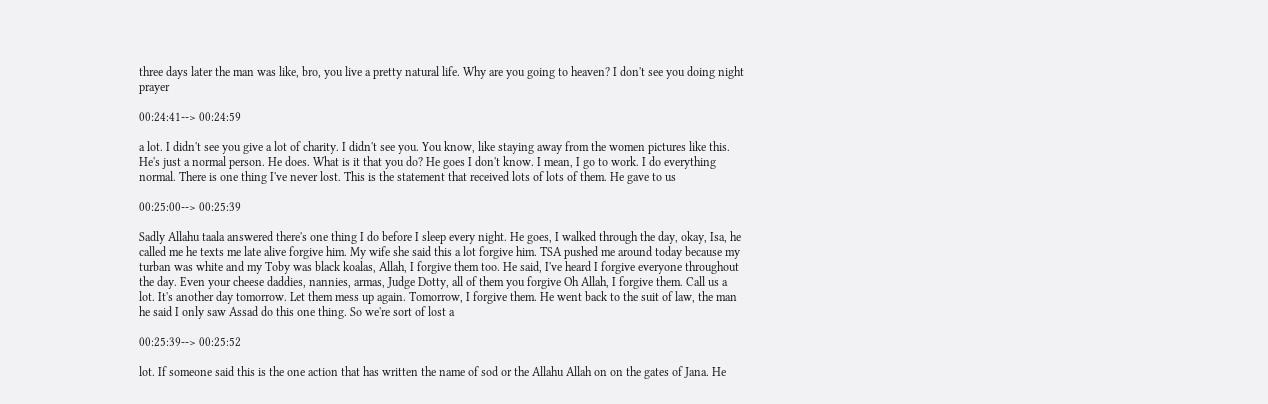three days later the man was like, bro, you live a pretty natural life. Why are you going to heaven? I don't see you doing night prayer

00:24:41--> 00:24:59

a lot. I didn't see you give a lot of charity. I didn't see you. You know, like staying away from the women pictures like this. He's just a normal person. He does. What is it that you do? He goes I don't know. I mean, I go to work. I do everything normal. There is one thing I've never lost. This is the statement that received lots of lots of them. He gave to us

00:25:00--> 00:25:39

Sadly Allahu taala answered there's one thing I do before I sleep every night. He goes, I walked through the day, okay, Isa, he called me he texts me late alive forgive him. My wife she said this a lot forgive him. TSA pushed me around today because my turban was white and my Toby was black koalas, Allah, I forgive them too. He said, I've heard I forgive everyone throughout the day. Even your cheese daddies, nannies, armas, Judge Dotty, all of them you forgive Oh Allah, I forgive them. Call us a lot. It's another day tomorrow. Let them mess up again. Tomorrow, I forgive them. He went back to the suit of law, the man he said I only saw Assad do this one thing. So we're sort of lost a

00:25:39--> 00:25:52

lot. If someone said this is the one action that has written the name of sod or the Allahu Allah on on the gates of Jana. He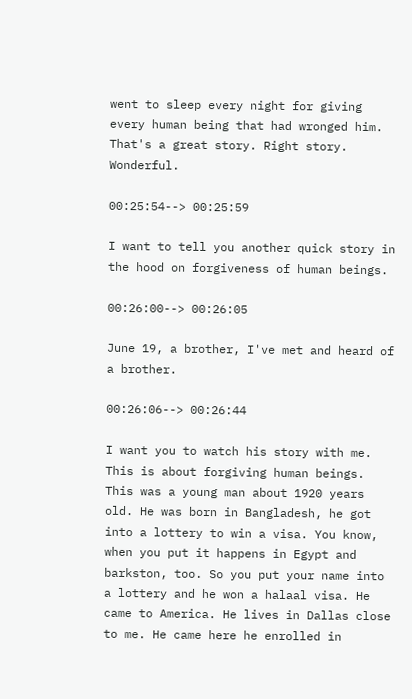went to sleep every night for giving every human being that had wronged him. That's a great story. Right story. Wonderful.

00:25:54--> 00:25:59

I want to tell you another quick story in the hood on forgiveness of human beings.

00:26:00--> 00:26:05

June 19, a brother, I've met and heard of a brother.

00:26:06--> 00:26:44

I want you to watch his story with me. This is about forgiving human beings. This was a young man about 1920 years old. He was born in Bangladesh, he got into a lottery to win a visa. You know, when you put it happens in Egypt and barkston, too. So you put your name into a lottery and he won a halaal visa. He came to America. He lives in Dallas close to me. He came here he enrolled in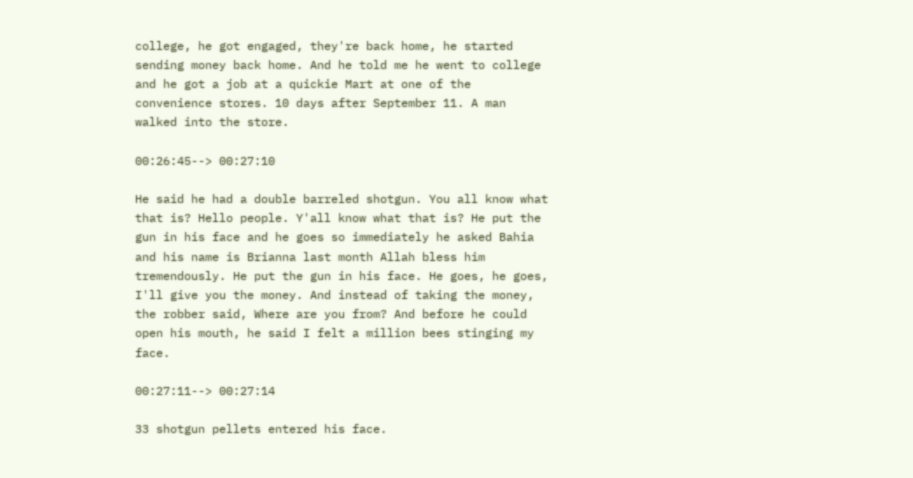college, he got engaged, they're back home, he started sending money back home. And he told me he went to college and he got a job at a quickie Mart at one of the convenience stores. 10 days after September 11. A man walked into the store.

00:26:45--> 00:27:10

He said he had a double barreled shotgun. You all know what that is? Hello people. Y'all know what that is? He put the gun in his face and he goes so immediately he asked Bahia and his name is Brianna last month Allah bless him tremendously. He put the gun in his face. He goes, he goes, I'll give you the money. And instead of taking the money, the robber said, Where are you from? And before he could open his mouth, he said I felt a million bees stinging my face.

00:27:11--> 00:27:14

33 shotgun pellets entered his face.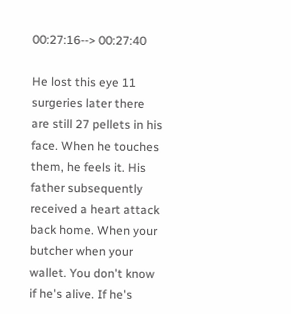00:27:16--> 00:27:40

He lost this eye 11 surgeries later there are still 27 pellets in his face. When he touches them, he feels it. His father subsequently received a heart attack back home. When your butcher when your wallet. You don't know if he's alive. If he's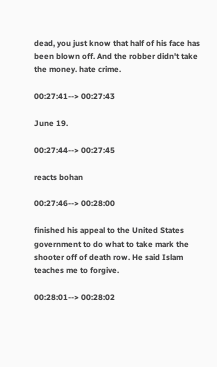dead, you just know that half of his face has been blown off. And the robber didn't take the money. hate crime.

00:27:41--> 00:27:43

June 19.

00:27:44--> 00:27:45

reacts bohan

00:27:46--> 00:28:00

finished his appeal to the United States government to do what to take mark the shooter off of death row. He said Islam teaches me to forgive.

00:28:01--> 00:28:02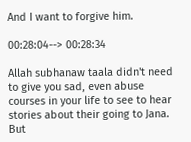And I want to forgive him.

00:28:04--> 00:28:34

Allah subhanaw taala didn't need to give you sad, even abuse courses in your life to see to hear stories about their going to Jana. But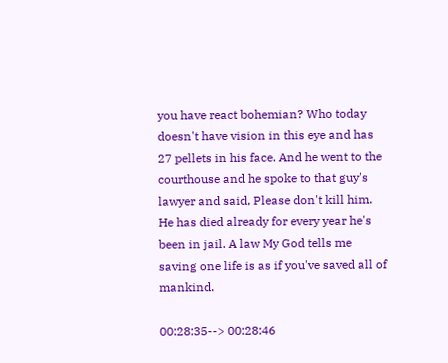you have react bohemian? Who today doesn't have vision in this eye and has 27 pellets in his face. And he went to the courthouse and he spoke to that guy's lawyer and said, Please don't kill him. He has died already for every year he's been in jail. A law My God tells me saving one life is as if you've saved all of mankind.

00:28:35--> 00:28:46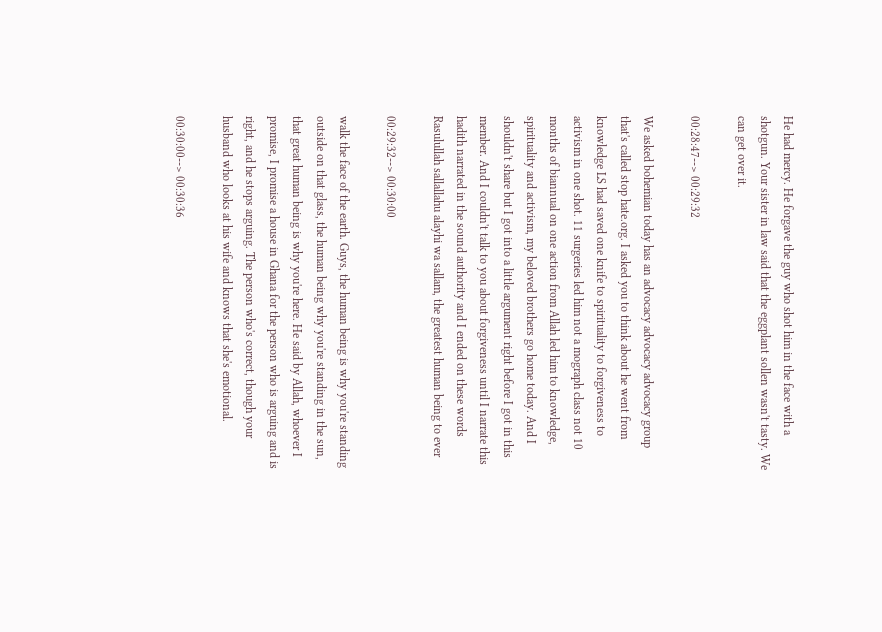He had mercy. He forgave the guy who shot him in the face with a shotgun. Your sister in law said that the eggplant sollen wasn't tasty. We can get over it.

00:28:47--> 00:29:32

We asked bohemian today has an advocacy advocacy advocacy group that's called stop hate.org. I asked you to think about he went from knowledge LS had saved one knife to spirituality to forgiveness to activism in one shot. 11 surgeries led him not a mograph class not 10 months of biannual on one action from Allah led him to knowledge, spirituality and activism, my beloved brothers go home today. And I shouldn't share but I got into a little argument right before I got in this member. And I couldn't talk to you about forgiveness until I narrate this hadith narrated in the sound authority and I ended on these words Rasulullah sallallahu alayhi wa sallam, the greatest human being to ever

00:29:32--> 00:30:00

walk the face of the earth. Guys, the human being is why you're standing outside on that glass, the human being why you're standing in the sun, that great human being is why you're here. He said by Allah, whoever I promise, I promise a house in Ghana for the person who is arguing and is right, and he stops arguing. The person who's correct, though your husband who looks at his wife and knows that she's emotional.

00:30:00--> 00:30:36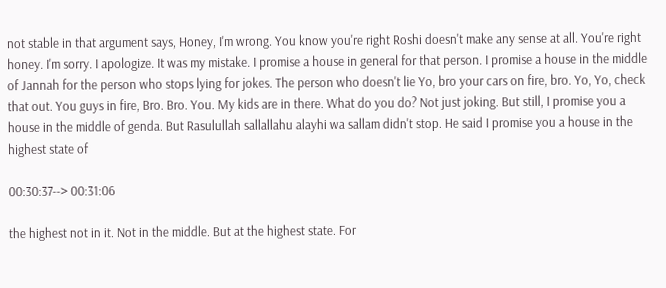not stable in that argument says, Honey, I'm wrong. You know you're right Roshi doesn't make any sense at all. You're right honey. I'm sorry. I apologize. It was my mistake. I promise a house in general for that person. I promise a house in the middle of Jannah for the person who stops lying for jokes. The person who doesn't lie Yo, bro your cars on fire, bro. Yo, Yo, check that out. You guys in fire, Bro. Bro. You. My kids are in there. What do you do? Not just joking. But still, I promise you a house in the middle of genda. But Rasulullah sallallahu alayhi wa sallam didn't stop. He said I promise you a house in the highest state of

00:30:37--> 00:31:06

the highest not in it. Not in the middle. But at the highest state. For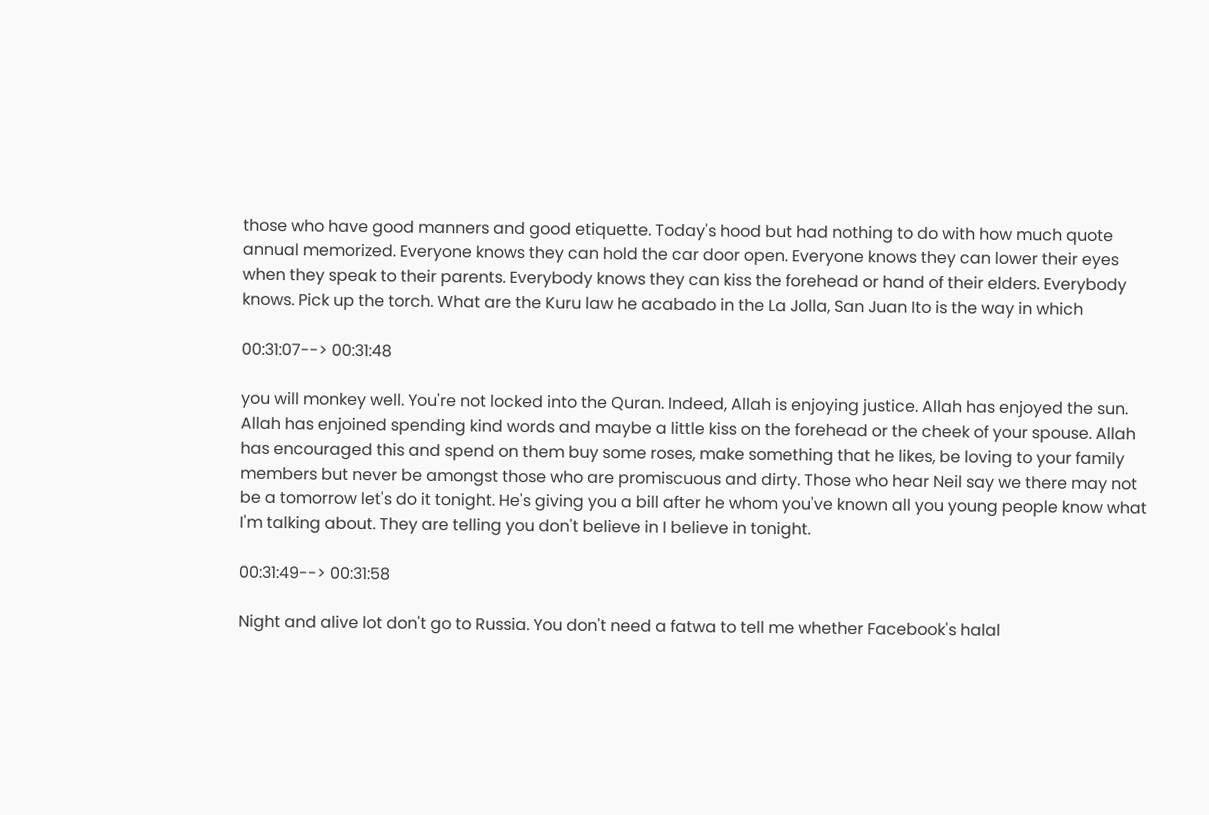those who have good manners and good etiquette. Today's hood but had nothing to do with how much quote annual memorized. Everyone knows they can hold the car door open. Everyone knows they can lower their eyes when they speak to their parents. Everybody knows they can kiss the forehead or hand of their elders. Everybody knows. Pick up the torch. What are the Kuru law he acabado in the La Jolla, San Juan Ito is the way in which

00:31:07--> 00:31:48

you will monkey well. You're not locked into the Quran. Indeed, Allah is enjoying justice. Allah has enjoyed the sun. Allah has enjoined spending kind words and maybe a little kiss on the forehead or the cheek of your spouse. Allah has encouraged this and spend on them buy some roses, make something that he likes, be loving to your family members but never be amongst those who are promiscuous and dirty. Those who hear Neil say we there may not be a tomorrow let's do it tonight. He's giving you a bill after he whom you've known all you young people know what I'm talking about. They are telling you don't believe in I believe in tonight.

00:31:49--> 00:31:58

Night and alive lot don't go to Russia. You don't need a fatwa to tell me whether Facebook's halal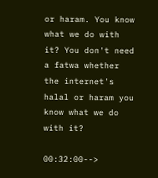or haram. You know what we do with it? You don't need a fatwa whether the internet's halal or haram you know what we do with it?

00:32:00-->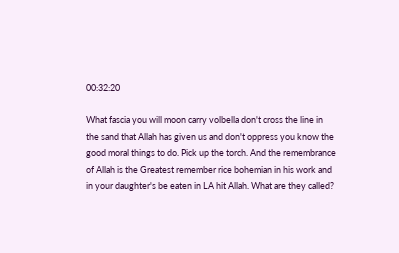00:32:20

What fascia you will moon carry volbella don't cross the line in the sand that Allah has given us and don't oppress you know the good moral things to do. Pick up the torch. And the remembrance of Allah is the Greatest remember rice bohemian in his work and in your daughter's be eaten in LA hit Allah. What are they called?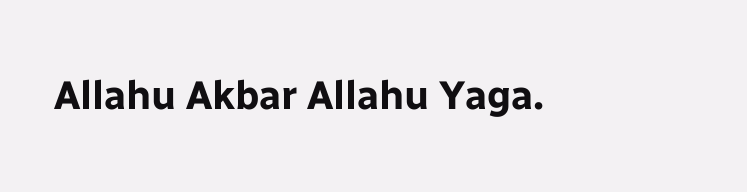Allahu Akbar Allahu Yaga.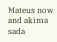Mateus now and akima sada